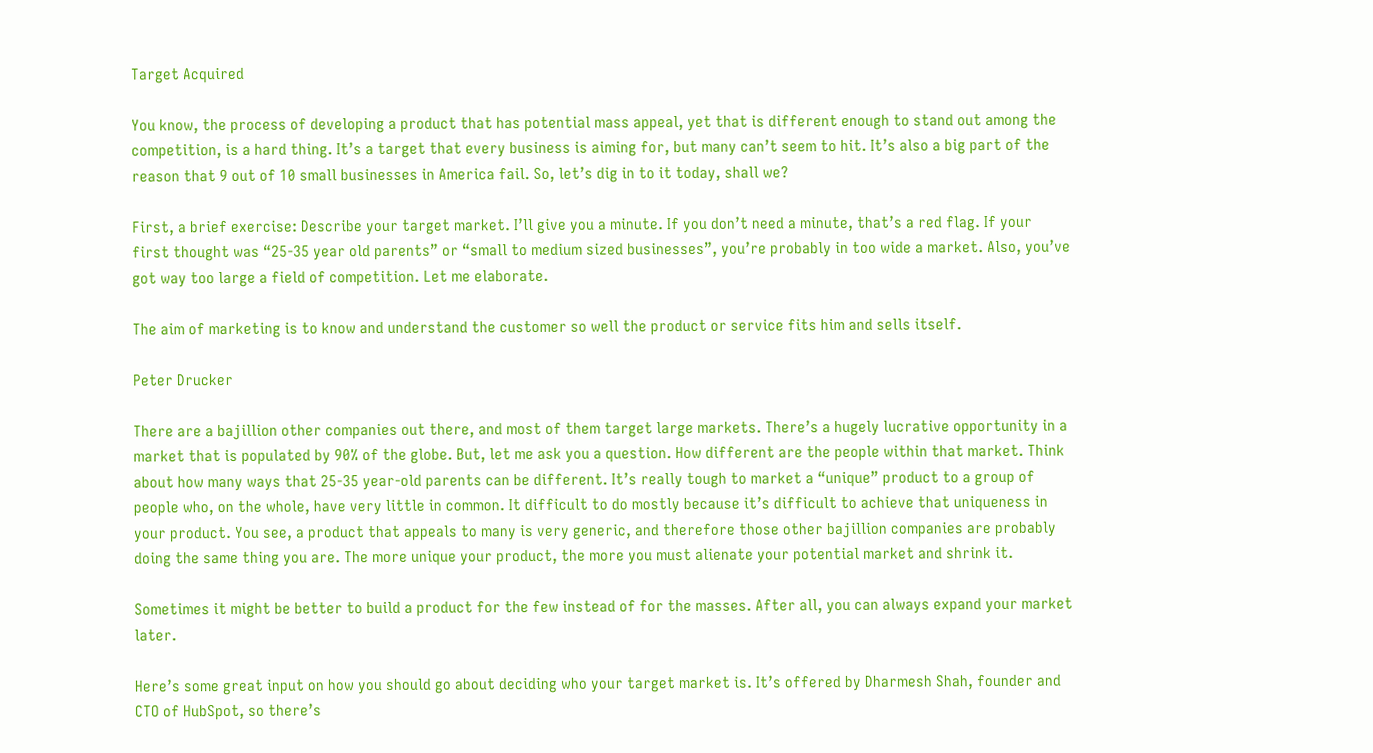Target Acquired

You know, the process of developing a product that has potential mass appeal, yet that is different enough to stand out among the competition, is a hard thing. It’s a target that every business is aiming for, but many can’t seem to hit. It’s also a big part of the reason that 9 out of 10 small businesses in America fail. So, let’s dig in to it today, shall we?

First, a brief exercise: Describe your target market. I’ll give you a minute. If you don’t need a minute, that’s a red flag. If your first thought was “25-35 year old parents” or “small to medium sized businesses”, you’re probably in too wide a market. Also, you’ve got way too large a field of competition. Let me elaborate.

The aim of marketing is to know and understand the customer so well the product or service fits him and sells itself.

Peter Drucker

There are a bajillion other companies out there, and most of them target large markets. There’s a hugely lucrative opportunity in a market that is populated by 90% of the globe. But, let me ask you a question. How different are the people within that market. Think about how many ways that 25-35 year-old parents can be different. It’s really tough to market a “unique” product to a group of people who, on the whole, have very little in common. It difficult to do mostly because it’s difficult to achieve that uniqueness in your product. You see, a product that appeals to many is very generic, and therefore those other bajillion companies are probably doing the same thing you are. The more unique your product, the more you must alienate your potential market and shrink it.

Sometimes it might be better to build a product for the few instead of for the masses. After all, you can always expand your market later.

Here’s some great input on how you should go about deciding who your target market is. It’s offered by Dharmesh Shah, founder and CTO of HubSpot, so there’s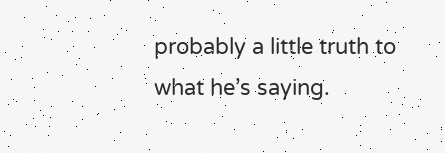probably a little truth to what he’s saying.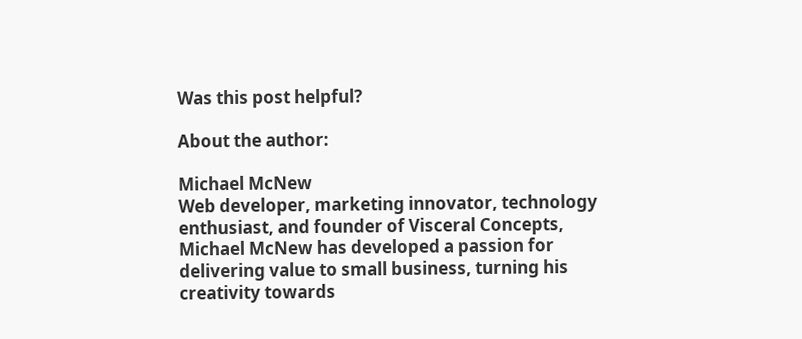Was this post helpful?

About the author:

Michael McNew
Web developer, marketing innovator, technology enthusiast, and founder of Visceral Concepts, Michael McNew has developed a passion for delivering value to small business, turning his creativity towards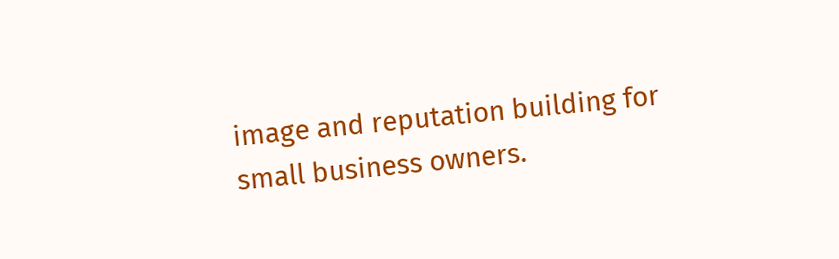image and reputation building for small business owners.